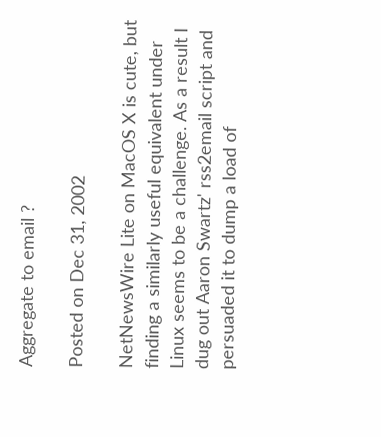Aggregate to email ?

Posted on Dec 31, 2002

NetNewsWire Lite on MacOS X is cute, but finding a similarly useful equivalent under Linux seems to be a challenge. As a result I dug out Aaron Swartz' rss2email script and persuaded it to dump a load of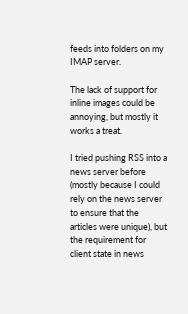feeds into folders on my IMAP server.

The lack of support for inline images could be annoying, but mostly it works a treat.

I tried pushing RSS into a news server before (mostly because I could rely on the news server to ensure that the articles were unique), but the requirement for client state in news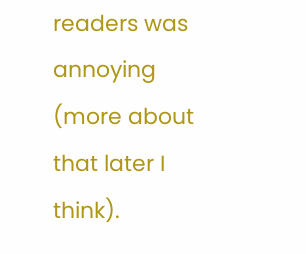readers was annoying (more about that later I think).